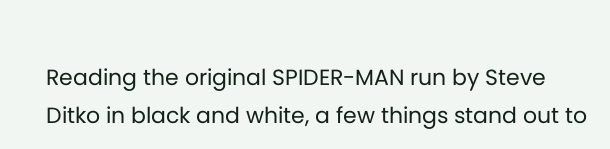Reading the original SPIDER-MAN run by Steve Ditko in black and white, a few things stand out to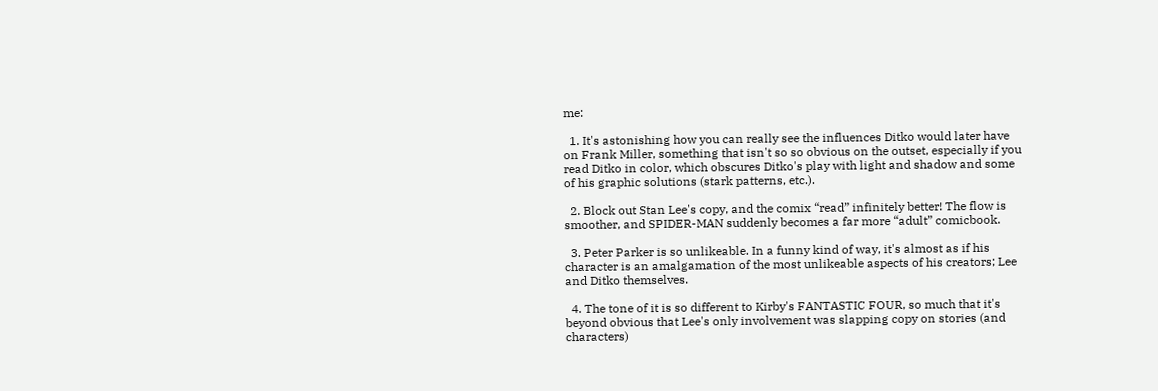me:

  1. It's astonishing how you can really see the influences Ditko would later have on Frank Miller, something that isn't so so obvious on the outset, especially if you read Ditko in color, which obscures Ditko's play with light and shadow and some of his graphic solutions (stark patterns, etc.).

  2. Block out Stan Lee's copy, and the comix “read” infinitely better! The flow is smoother, and SPIDER-MAN suddenly becomes a far more “adult” comicbook.

  3. Peter Parker is so unlikeable. In a funny kind of way, it's almost as if his character is an amalgamation of the most unlikeable aspects of his creators; Lee and Ditko themselves.

  4. The tone of it is so different to Kirby's FANTASTIC FOUR, so much that it's beyond obvious that Lee's only involvement was slapping copy on stories (and characters)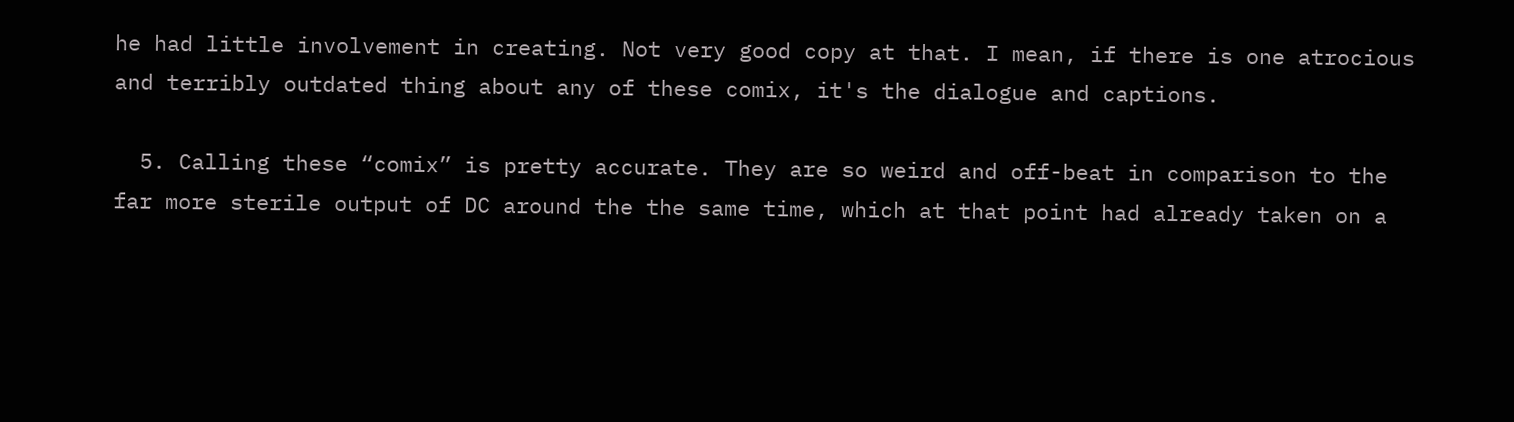he had little involvement in creating. Not very good copy at that. I mean, if there is one atrocious and terribly outdated thing about any of these comix, it's the dialogue and captions.

  5. Calling these “comix” is pretty accurate. They are so weird and off-beat in comparison to the far more sterile output of DC around the the same time, which at that point had already taken on a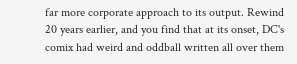far more corporate approach to its output. Rewind 20 years earlier, and you find that at its onset, DC's comix had weird and oddball written all over them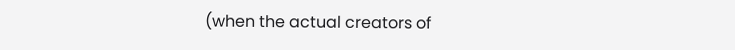(when the actual creators of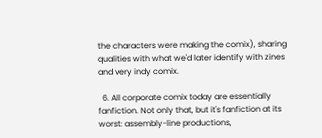the characters were making the comix), sharing qualities with what we'd later identify with zines and very indy comix.

  6. All corporate comix today are essentially fanfiction. Not only that, but it's fanfiction at its worst: assembly-line productions,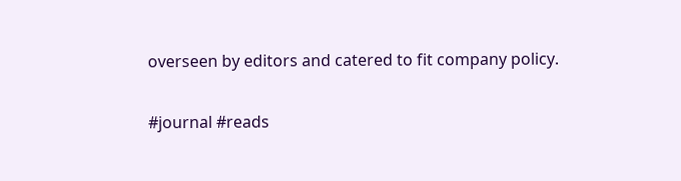overseen by editors and catered to fit company policy.

#journal #reads